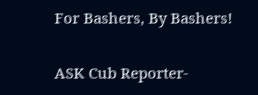For Bashers, By Bashers!

ASK Cub Reporter-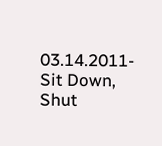03.14.2011- Sit Down, Shut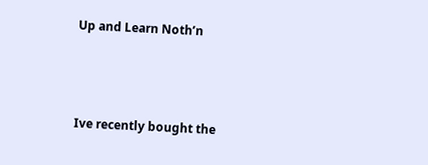Up and Learn Noth’n



Ive recently bought the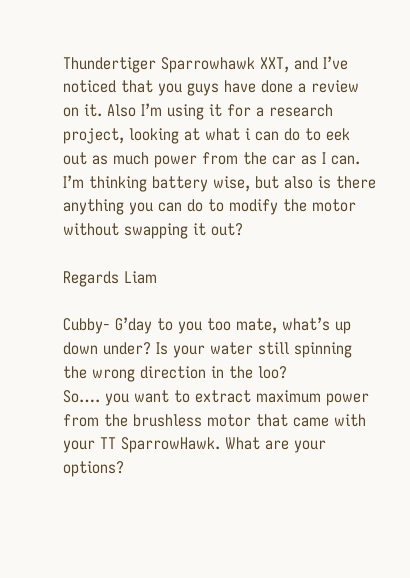Thundertiger Sparrowhawk XXT, and I’ve noticed that you guys have done a review on it. Also I’m using it for a research project, looking at what i can do to eek out as much power from the car as I can. I’m thinking battery wise, but also is there anything you can do to modify the motor without swapping it out?

Regards Liam

Cubby- G’day to you too mate, what’s up down under? Is your water still spinning the wrong direction in the loo?
So…. you want to extract maximum power from the brushless motor that came with your TT SparrowHawk. What are your options?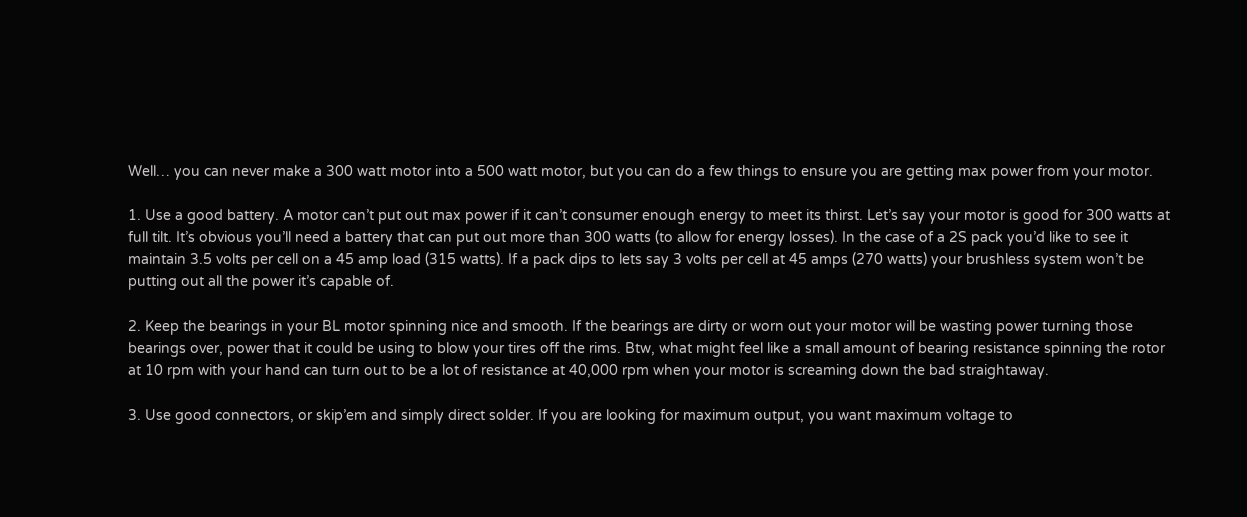Well… you can never make a 300 watt motor into a 500 watt motor, but you can do a few things to ensure you are getting max power from your motor.

1. Use a good battery. A motor can’t put out max power if it can’t consumer enough energy to meet its thirst. Let’s say your motor is good for 300 watts at full tilt. It’s obvious you’ll need a battery that can put out more than 300 watts (to allow for energy losses). In the case of a 2S pack you’d like to see it maintain 3.5 volts per cell on a 45 amp load (315 watts). If a pack dips to lets say 3 volts per cell at 45 amps (270 watts) your brushless system won’t be putting out all the power it’s capable of.

2. Keep the bearings in your BL motor spinning nice and smooth. If the bearings are dirty or worn out your motor will be wasting power turning those bearings over, power that it could be using to blow your tires off the rims. Btw, what might feel like a small amount of bearing resistance spinning the rotor at 10 rpm with your hand can turn out to be a lot of resistance at 40,000 rpm when your motor is screaming down the bad straightaway.

3. Use good connectors, or skip’em and simply direct solder. If you are looking for maximum output, you want maximum voltage to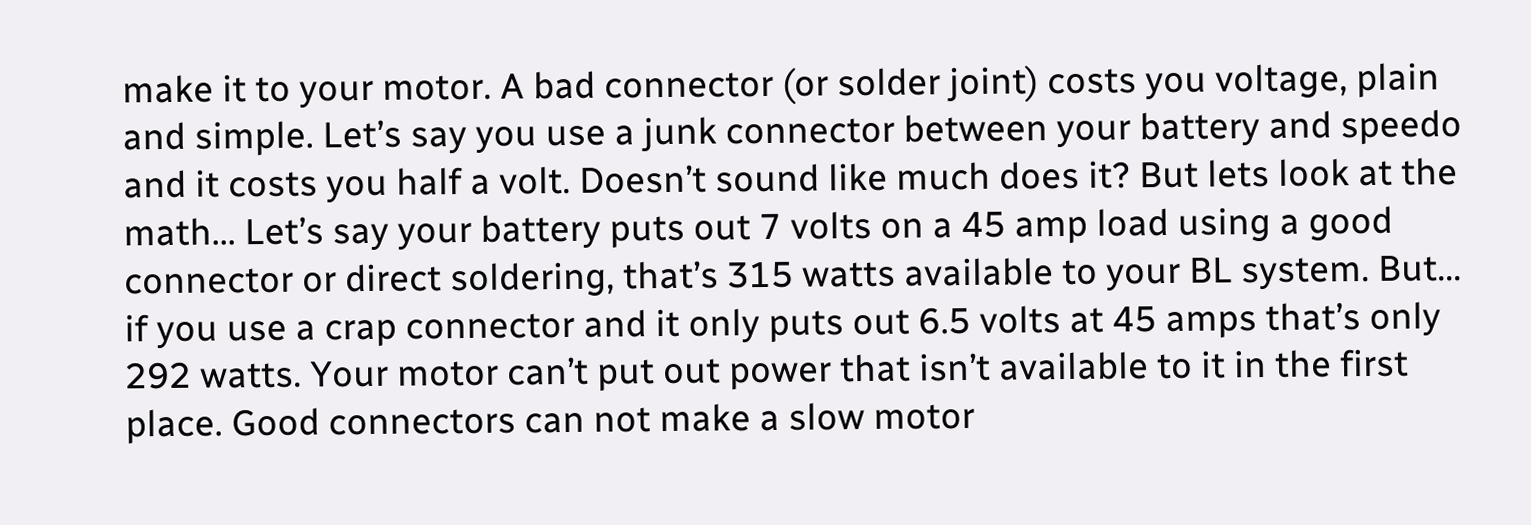make it to your motor. A bad connector (or solder joint) costs you voltage, plain and simple. Let’s say you use a junk connector between your battery and speedo and it costs you half a volt. Doesn’t sound like much does it? But lets look at the math… Let’s say your battery puts out 7 volts on a 45 amp load using a good connector or direct soldering, that’s 315 watts available to your BL system. But… if you use a crap connector and it only puts out 6.5 volts at 45 amps that’s only 292 watts. Your motor can’t put out power that isn’t available to it in the first place. Good connectors can not make a slow motor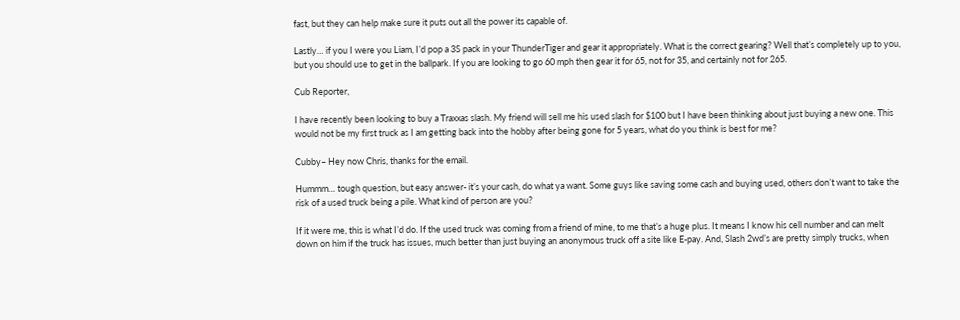fast, but they can help make sure it puts out all the power its capable of.

Lastly… if you I were you Liam, I’d pop a 3S pack in your ThunderTiger and gear it appropriately. What is the correct gearing? Well that’s completely up to you, but you should use to get in the ballpark. If you are looking to go 60 mph then gear it for 65, not for 35, and certainly not for 265.

Cub Reporter,

I have recently been looking to buy a Traxxas slash. My friend will sell me his used slash for $100 but I have been thinking about just buying a new one. This would not be my first truck as I am getting back into the hobby after being gone for 5 years, what do you think is best for me?

Cubby– Hey now Chris, thanks for the email.

Hummm… tough question, but easy answer- it’s your cash, do what ya want. Some guys like saving some cash and buying used, others don’t want to take the risk of a used truck being a pile. What kind of person are you?

If it were me, this is what I’d do. If the used truck was coming from a friend of mine, to me that’s a huge plus. It means I know his cell number and can melt down on him if the truck has issues, much better than just buying an anonymous truck off a site like E-pay. And, Slash 2wd’s are pretty simply trucks, when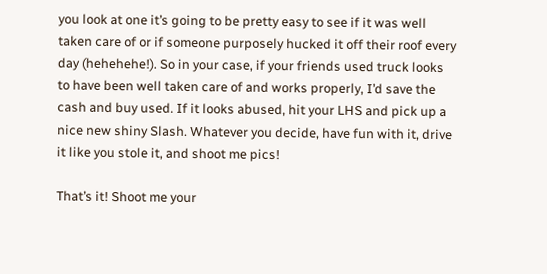you look at one it’s going to be pretty easy to see if it was well taken care of or if someone purposely hucked it off their roof every day (hehehehe!). So in your case, if your friends used truck looks to have been well taken care of and works properly, I’d save the cash and buy used. If it looks abused, hit your LHS and pick up a nice new shiny Slash. Whatever you decide, have fun with it, drive it like you stole it, and shoot me pics!

That’s it! Shoot me your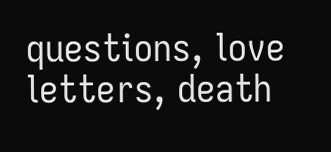questions, love letters, death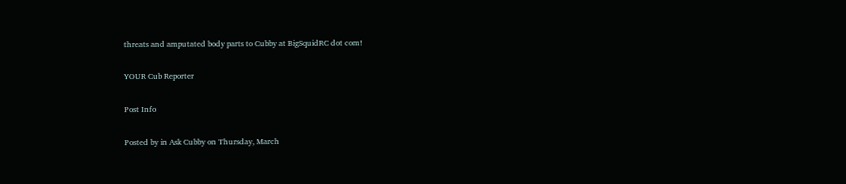threats and amputated body parts to Cubby at BigSquidRC dot com!

YOUR Cub Reporter

Post Info

Posted by in Ask Cubby on Thursday, March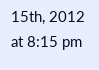15th, 2012 at 8:15 pm